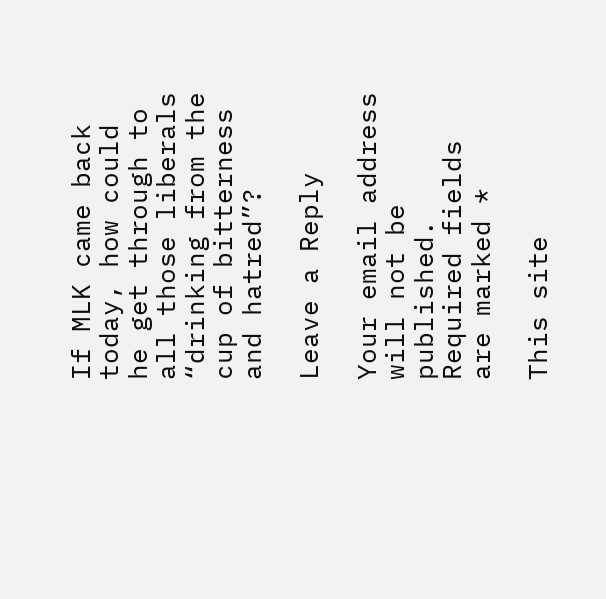If MLK came back today, how could he get through to all those liberals “drinking from the cup of bitterness and hatred”?

Leave a Reply

Your email address will not be published. Required fields are marked *

This site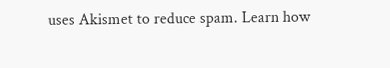uses Akismet to reduce spam. Learn how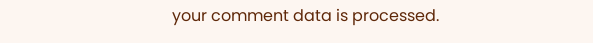your comment data is processed.